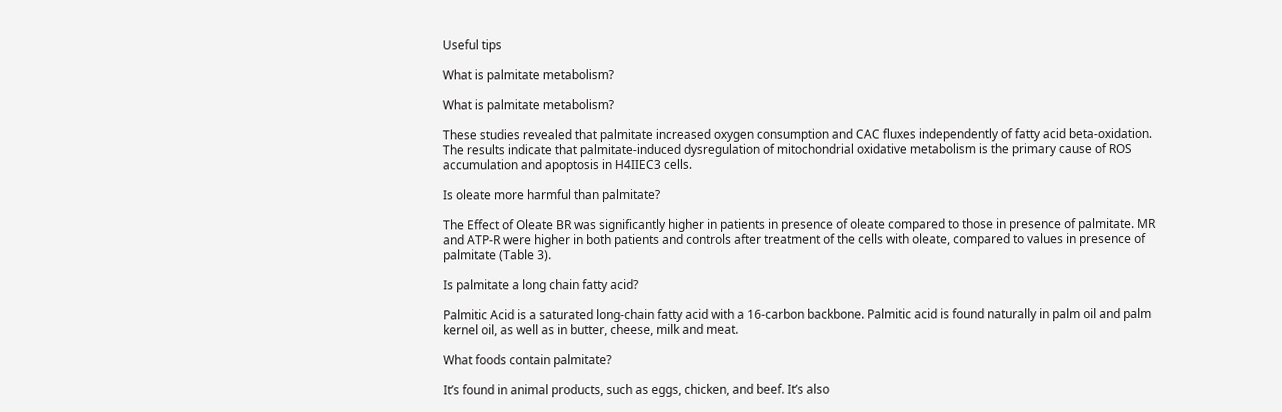Useful tips

What is palmitate metabolism?

What is palmitate metabolism?

These studies revealed that palmitate increased oxygen consumption and CAC fluxes independently of fatty acid beta-oxidation. The results indicate that palmitate-induced dysregulation of mitochondrial oxidative metabolism is the primary cause of ROS accumulation and apoptosis in H4IIEC3 cells.

Is oleate more harmful than palmitate?

The Effect of Oleate BR was significantly higher in patients in presence of oleate compared to those in presence of palmitate. MR and ATP-R were higher in both patients and controls after treatment of the cells with oleate, compared to values in presence of palmitate (Table 3).

Is palmitate a long chain fatty acid?

Palmitic Acid is a saturated long-chain fatty acid with a 16-carbon backbone. Palmitic acid is found naturally in palm oil and palm kernel oil, as well as in butter, cheese, milk and meat.

What foods contain palmitate?

It’s found in animal products, such as eggs, chicken, and beef. It’s also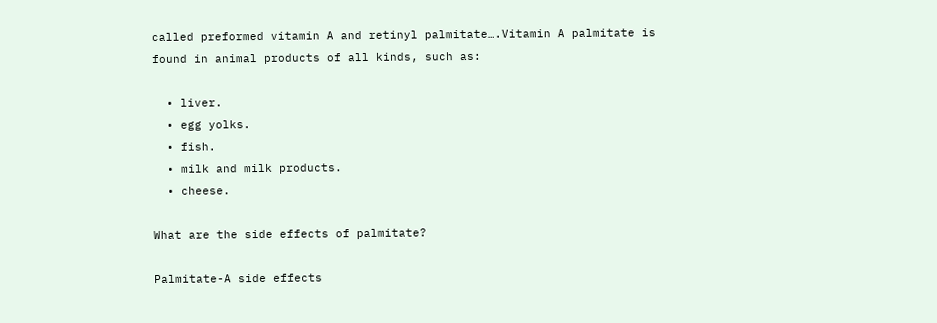called preformed vitamin A and retinyl palmitate….Vitamin A palmitate is found in animal products of all kinds, such as:

  • liver.
  • egg yolks.
  • fish.
  • milk and milk products.
  • cheese.

What are the side effects of palmitate?

Palmitate-A side effects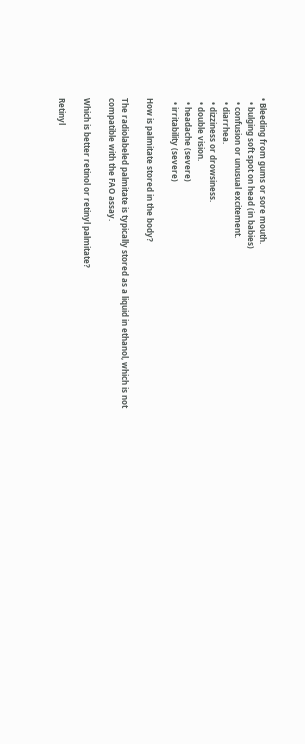• Bleeding from gums or sore mouth.
  • bulging soft spot on head (in babies)
  • confusion or unusual excitement.
  • diarrhea.
  • dizziness or drowsiness.
  • double vision.
  • headache (severe)
  • irritability (severe)

How is palmitate stored in the body?

The radiolabeled palmitate is typically stored as a liquid in ethanol, which is not compatible with the FAO assay.

Which is better retinol or retinyl palmitate?

Retinyl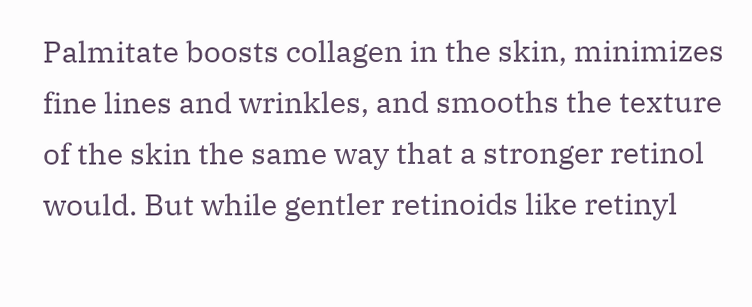Palmitate boosts collagen in the skin, minimizes fine lines and wrinkles, and smooths the texture of the skin the same way that a stronger retinol would. But while gentler retinoids like retinyl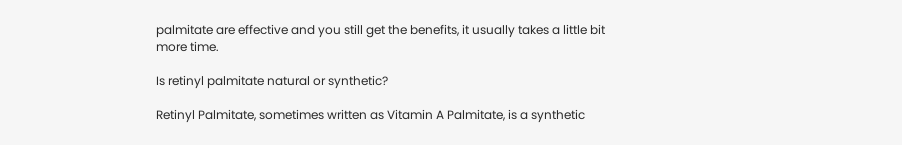palmitate are effective and you still get the benefits, it usually takes a little bit more time.

Is retinyl palmitate natural or synthetic?

Retinyl Palmitate, sometimes written as Vitamin A Palmitate, is a synthetic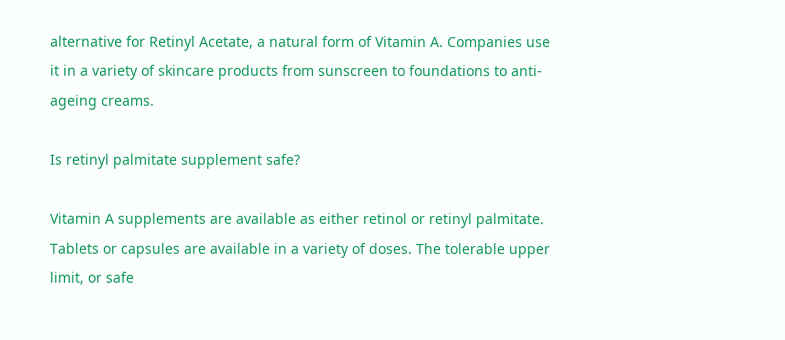alternative for Retinyl Acetate, a natural form of Vitamin A. Companies use it in a variety of skincare products from sunscreen to foundations to anti-ageing creams.

Is retinyl palmitate supplement safe?

Vitamin A supplements are available as either retinol or retinyl palmitate. Tablets or capsules are available in a variety of doses. The tolerable upper limit, or safe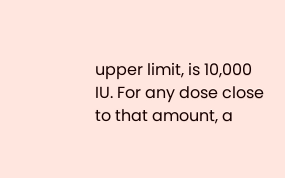upper limit, is 10,000 IU. For any dose close to that amount, a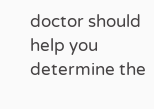doctor should help you determine the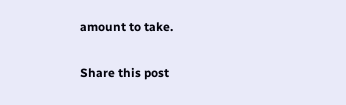amount to take.

Share this post